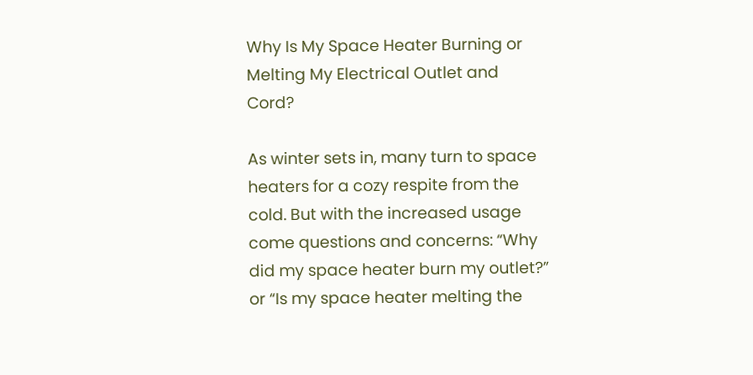Why Is My Space Heater Burning or Melting My Electrical Outlet and Cord?

As winter sets in, many turn to space heaters for a cozy respite from the cold. But with the increased usage come questions and concerns: “Why did my space heater burn my outlet?” or “Is my space heater melting the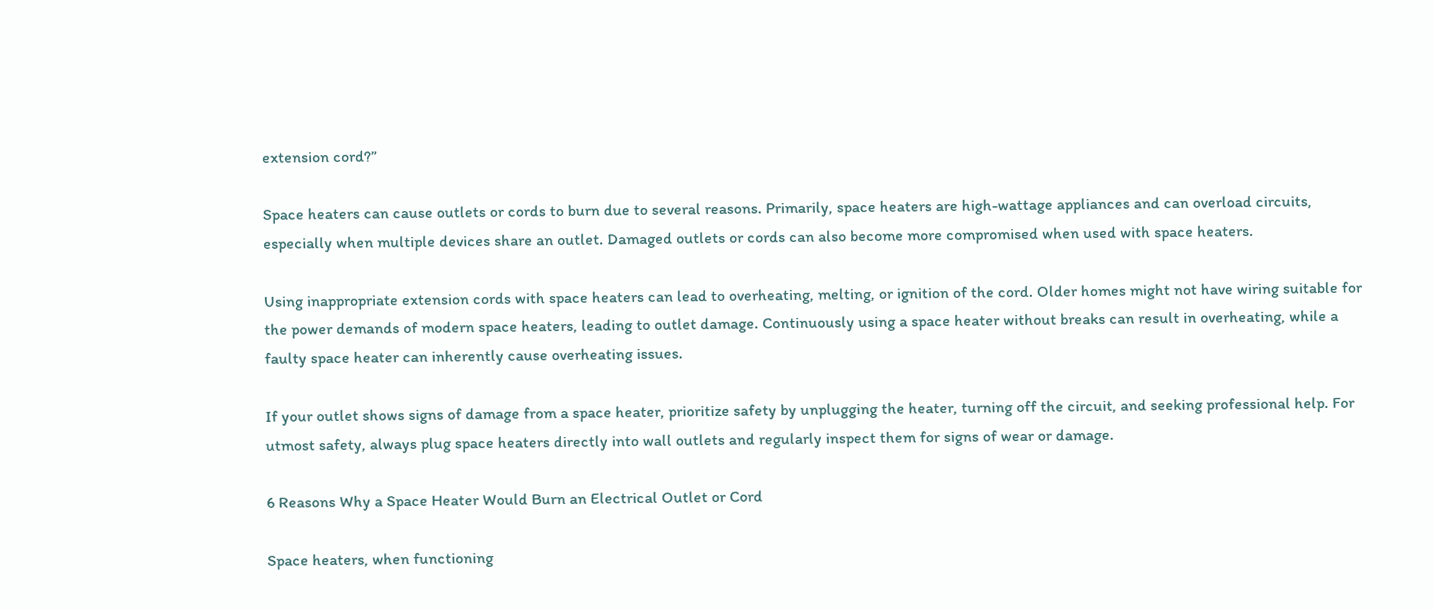extension cord?”

Space heaters can cause outlets or cords to burn due to several reasons. Primarily, space heaters are high-wattage appliances and can overload circuits, especially when multiple devices share an outlet. Damaged outlets or cords can also become more compromised when used with space heaters.

Using inappropriate extension cords with space heaters can lead to overheating, melting, or ignition of the cord. Older homes might not have wiring suitable for the power demands of modern space heaters, leading to outlet damage. Continuously using a space heater without breaks can result in overheating, while a faulty space heater can inherently cause overheating issues.

If your outlet shows signs of damage from a space heater, prioritize safety by unplugging the heater, turning off the circuit, and seeking professional help. For utmost safety, always plug space heaters directly into wall outlets and regularly inspect them for signs of wear or damage.

6 Reasons Why a Space Heater Would Burn an Electrical Outlet or Cord

Space heaters, when functioning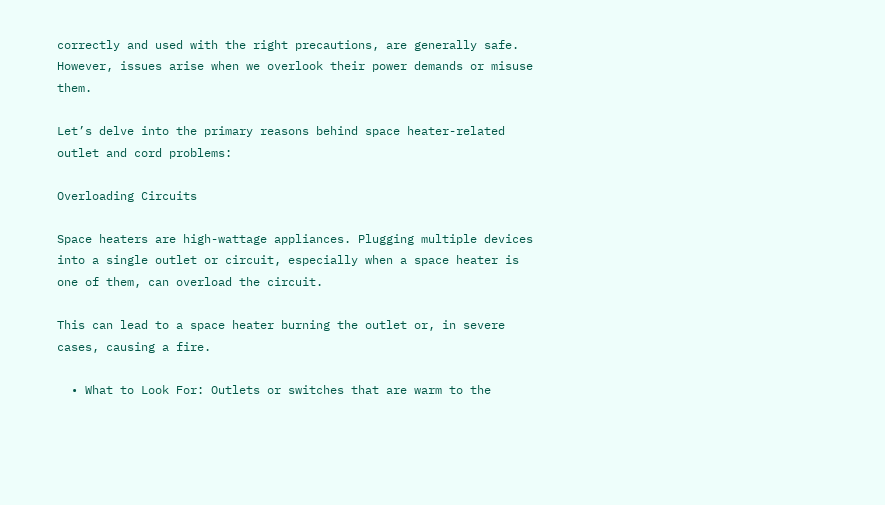correctly and used with the right precautions, are generally safe. However, issues arise when we overlook their power demands or misuse them.

Let’s delve into the primary reasons behind space heater-related outlet and cord problems:

Overloading Circuits

Space heaters are high-wattage appliances. Plugging multiple devices into a single outlet or circuit, especially when a space heater is one of them, can overload the circuit.

This can lead to a space heater burning the outlet or, in severe cases, causing a fire.

  • What to Look For: Outlets or switches that are warm to the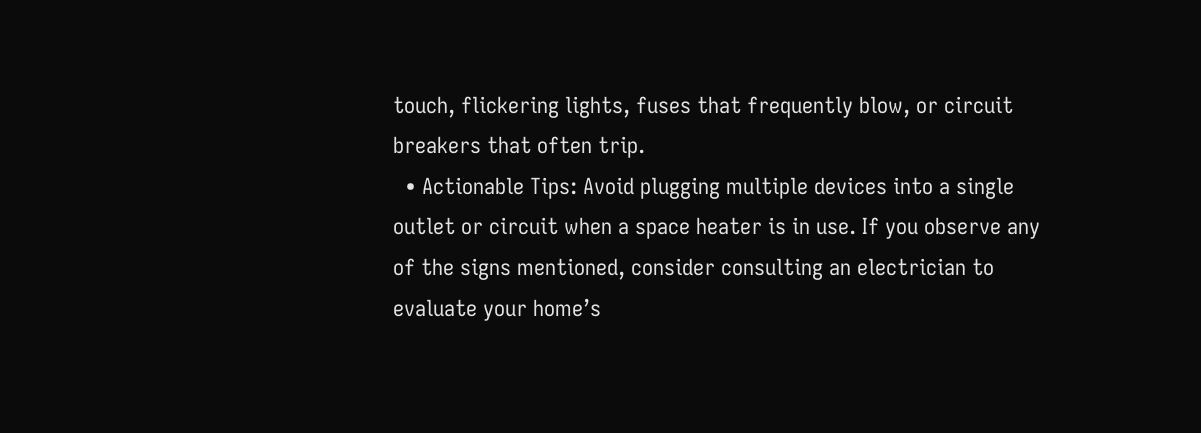touch, flickering lights, fuses that frequently blow, or circuit breakers that often trip.
  • Actionable Tips: Avoid plugging multiple devices into a single outlet or circuit when a space heater is in use. If you observe any of the signs mentioned, consider consulting an electrician to evaluate your home’s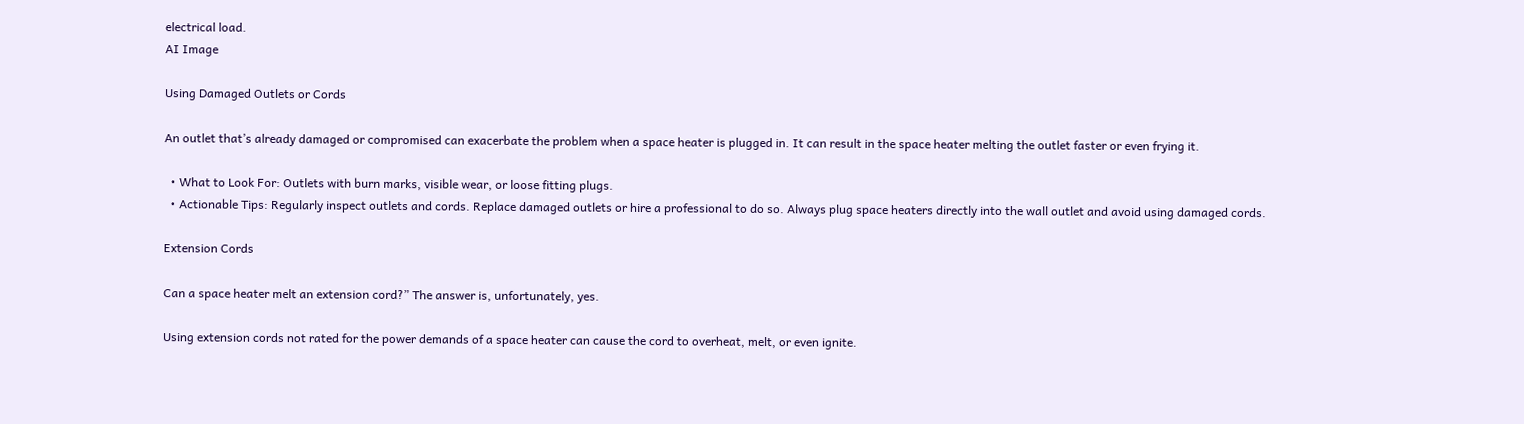electrical load.
AI Image

Using Damaged Outlets or Cords

An outlet that’s already damaged or compromised can exacerbate the problem when a space heater is plugged in. It can result in the space heater melting the outlet faster or even frying it.

  • What to Look For: Outlets with burn marks, visible wear, or loose fitting plugs.
  • Actionable Tips: Regularly inspect outlets and cords. Replace damaged outlets or hire a professional to do so. Always plug space heaters directly into the wall outlet and avoid using damaged cords.

Extension Cords

Can a space heater melt an extension cord?” The answer is, unfortunately, yes.

Using extension cords not rated for the power demands of a space heater can cause the cord to overheat, melt, or even ignite.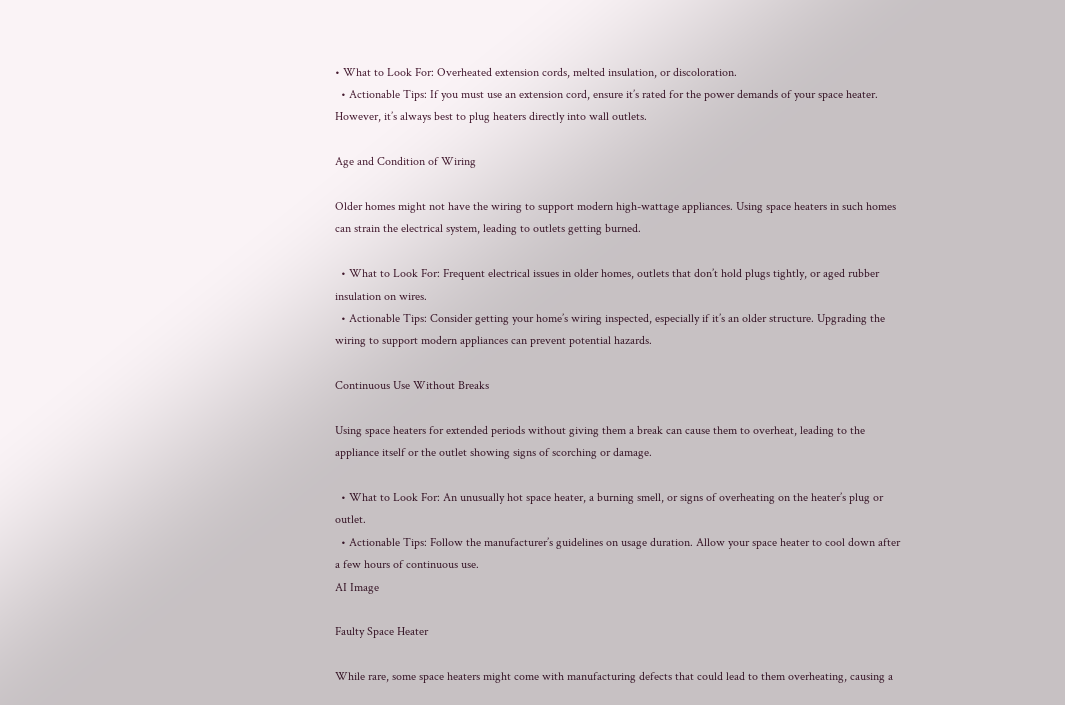• What to Look For: Overheated extension cords, melted insulation, or discoloration.
  • Actionable Tips: If you must use an extension cord, ensure it’s rated for the power demands of your space heater. However, it’s always best to plug heaters directly into wall outlets.

Age and Condition of Wiring

Older homes might not have the wiring to support modern high-wattage appliances. Using space heaters in such homes can strain the electrical system, leading to outlets getting burned.

  • What to Look For: Frequent electrical issues in older homes, outlets that don’t hold plugs tightly, or aged rubber insulation on wires.
  • Actionable Tips: Consider getting your home’s wiring inspected, especially if it’s an older structure. Upgrading the wiring to support modern appliances can prevent potential hazards.

Continuous Use Without Breaks

Using space heaters for extended periods without giving them a break can cause them to overheat, leading to the appliance itself or the outlet showing signs of scorching or damage.

  • What to Look For: An unusually hot space heater, a burning smell, or signs of overheating on the heater’s plug or outlet.
  • Actionable Tips: Follow the manufacturer’s guidelines on usage duration. Allow your space heater to cool down after a few hours of continuous use.
AI Image

Faulty Space Heater

While rare, some space heaters might come with manufacturing defects that could lead to them overheating, causing a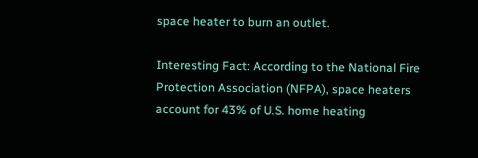space heater to burn an outlet.

Interesting Fact: According to the National Fire Protection Association (NFPA), space heaters account for 43% of U.S. home heating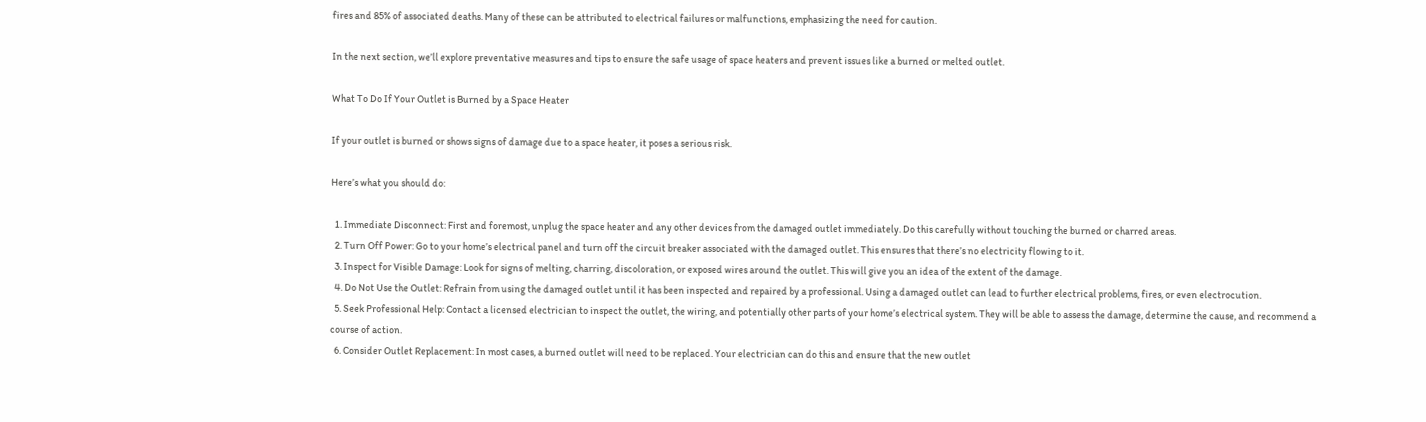fires and 85% of associated deaths. Many of these can be attributed to electrical failures or malfunctions, emphasizing the need for caution.

In the next section, we’ll explore preventative measures and tips to ensure the safe usage of space heaters and prevent issues like a burned or melted outlet.

What To Do If Your Outlet is Burned by a Space Heater

If your outlet is burned or shows signs of damage due to a space heater, it poses a serious risk.

Here’s what you should do:

  1. Immediate Disconnect: First and foremost, unplug the space heater and any other devices from the damaged outlet immediately. Do this carefully without touching the burned or charred areas.
  2. Turn Off Power: Go to your home’s electrical panel and turn off the circuit breaker associated with the damaged outlet. This ensures that there’s no electricity flowing to it.
  3. Inspect for Visible Damage: Look for signs of melting, charring, discoloration, or exposed wires around the outlet. This will give you an idea of the extent of the damage.
  4. Do Not Use the Outlet: Refrain from using the damaged outlet until it has been inspected and repaired by a professional. Using a damaged outlet can lead to further electrical problems, fires, or even electrocution.
  5. Seek Professional Help: Contact a licensed electrician to inspect the outlet, the wiring, and potentially other parts of your home’s electrical system. They will be able to assess the damage, determine the cause, and recommend a course of action.
  6. Consider Outlet Replacement: In most cases, a burned outlet will need to be replaced. Your electrician can do this and ensure that the new outlet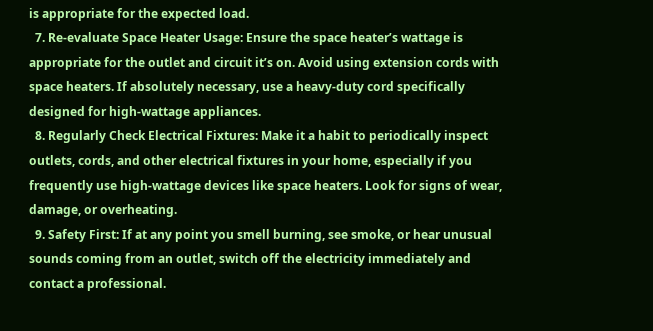is appropriate for the expected load.
  7. Re-evaluate Space Heater Usage: Ensure the space heater’s wattage is appropriate for the outlet and circuit it’s on. Avoid using extension cords with space heaters. If absolutely necessary, use a heavy-duty cord specifically designed for high-wattage appliances.
  8. Regularly Check Electrical Fixtures: Make it a habit to periodically inspect outlets, cords, and other electrical fixtures in your home, especially if you frequently use high-wattage devices like space heaters. Look for signs of wear, damage, or overheating.
  9. Safety First: If at any point you smell burning, see smoke, or hear unusual sounds coming from an outlet, switch off the electricity immediately and contact a professional.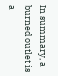In summary, a burned outlet is a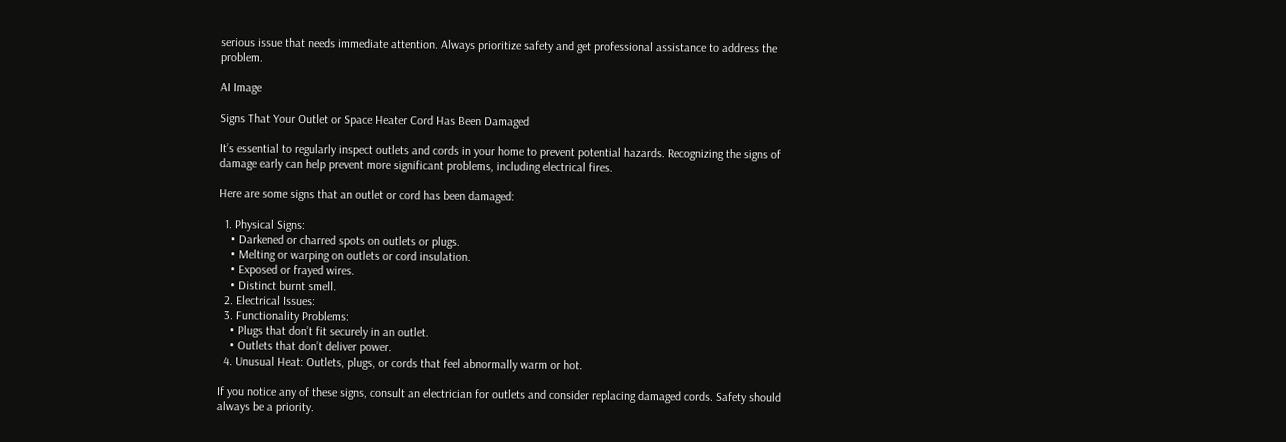serious issue that needs immediate attention. Always prioritize safety and get professional assistance to address the problem.

AI Image

Signs That Your Outlet or Space Heater Cord Has Been Damaged

It’s essential to regularly inspect outlets and cords in your home to prevent potential hazards. Recognizing the signs of damage early can help prevent more significant problems, including electrical fires.

Here are some signs that an outlet or cord has been damaged:

  1. Physical Signs:
    • Darkened or charred spots on outlets or plugs.
    • Melting or warping on outlets or cord insulation.
    • Exposed or frayed wires.
    • Distinct burnt smell.
  2. Electrical Issues:
  3. Functionality Problems:
    • Plugs that don’t fit securely in an outlet.
    • Outlets that don’t deliver power.
  4. Unusual Heat: Outlets, plugs, or cords that feel abnormally warm or hot.

If you notice any of these signs, consult an electrician for outlets and consider replacing damaged cords. Safety should always be a priority.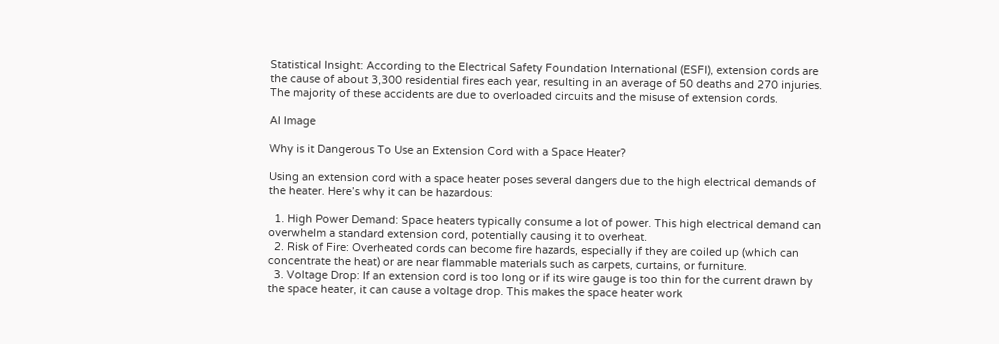Statistical Insight: According to the Electrical Safety Foundation International (ESFI), extension cords are the cause of about 3,300 residential fires each year, resulting in an average of 50 deaths and 270 injuries. The majority of these accidents are due to overloaded circuits and the misuse of extension cords.

AI Image

Why is it Dangerous To Use an Extension Cord with a Space Heater?

Using an extension cord with a space heater poses several dangers due to the high electrical demands of the heater. Here’s why it can be hazardous:

  1. High Power Demand: Space heaters typically consume a lot of power. This high electrical demand can overwhelm a standard extension cord, potentially causing it to overheat.
  2. Risk of Fire: Overheated cords can become fire hazards, especially if they are coiled up (which can concentrate the heat) or are near flammable materials such as carpets, curtains, or furniture.
  3. Voltage Drop: If an extension cord is too long or if its wire gauge is too thin for the current drawn by the space heater, it can cause a voltage drop. This makes the space heater work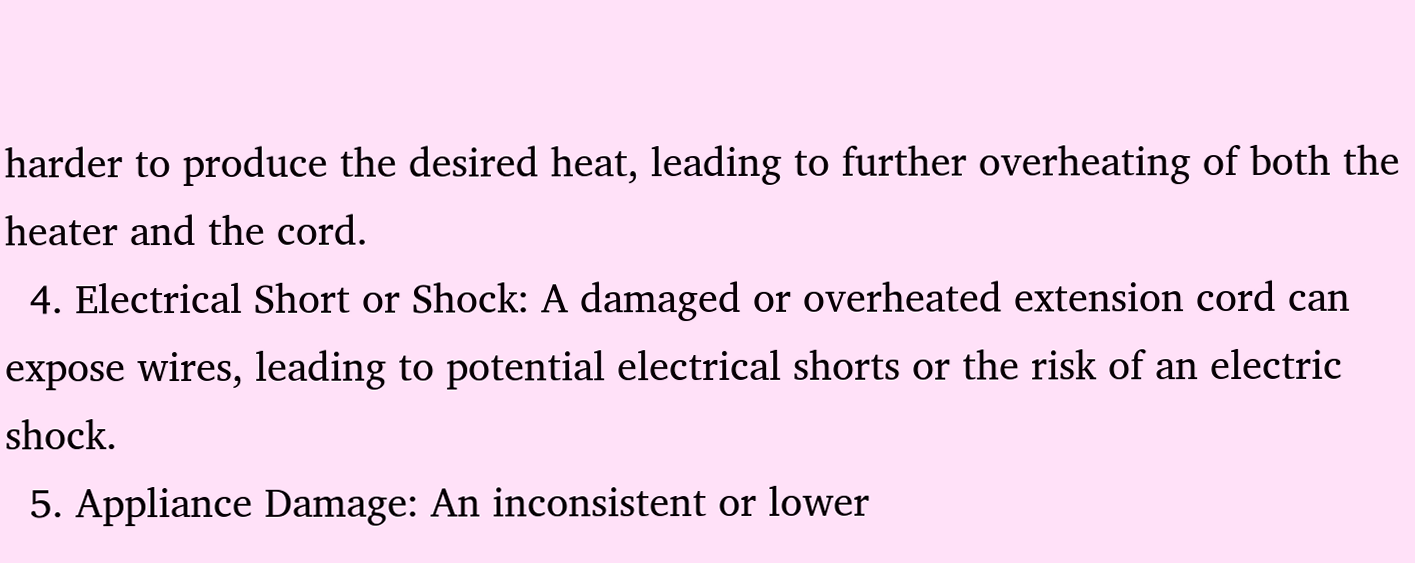harder to produce the desired heat, leading to further overheating of both the heater and the cord.
  4. Electrical Short or Shock: A damaged or overheated extension cord can expose wires, leading to potential electrical shorts or the risk of an electric shock.
  5. Appliance Damage: An inconsistent or lower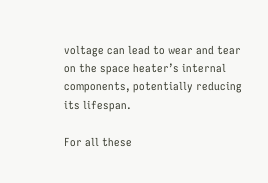voltage can lead to wear and tear on the space heater’s internal components, potentially reducing its lifespan.

For all these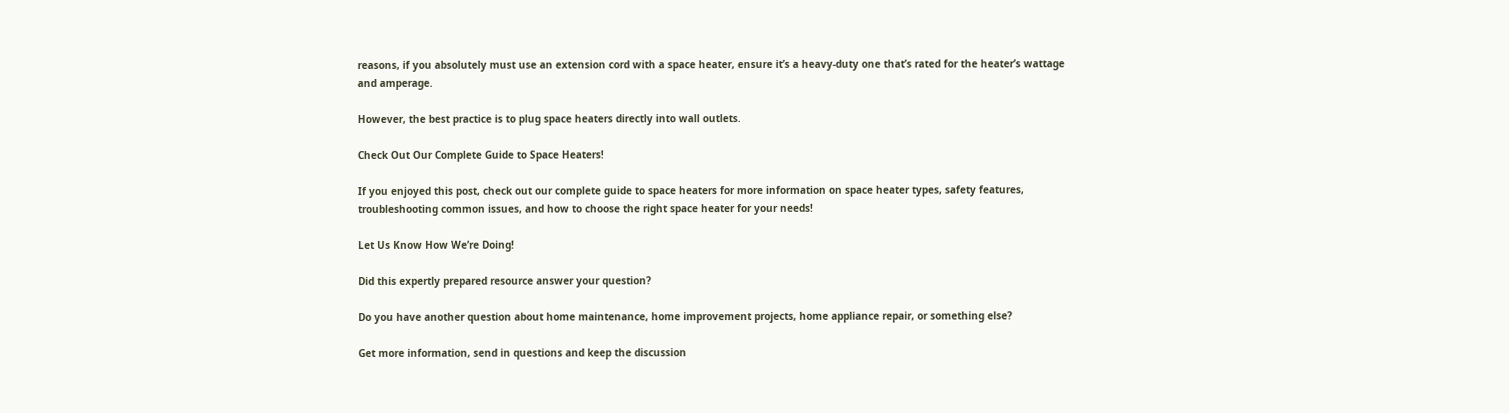reasons, if you absolutely must use an extension cord with a space heater, ensure it’s a heavy-duty one that’s rated for the heater’s wattage and amperage.

However, the best practice is to plug space heaters directly into wall outlets.

Check Out Our Complete Guide to Space Heaters!

If you enjoyed this post, check out our complete guide to space heaters for more information on space heater types, safety features, troubleshooting common issues, and how to choose the right space heater for your needs!

Let Us Know How We’re Doing!

Did this expertly prepared resource answer your question?

Do you have another question about home maintenance, home improvement projects, home appliance repair, or something else?

Get more information, send in questions and keep the discussion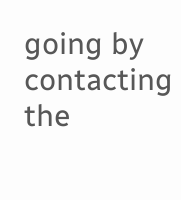going by contacting the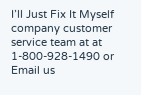I’ll Just Fix It Myself company customer service team at at 1-800-928-1490 or Email us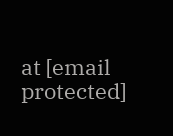at [email protected]